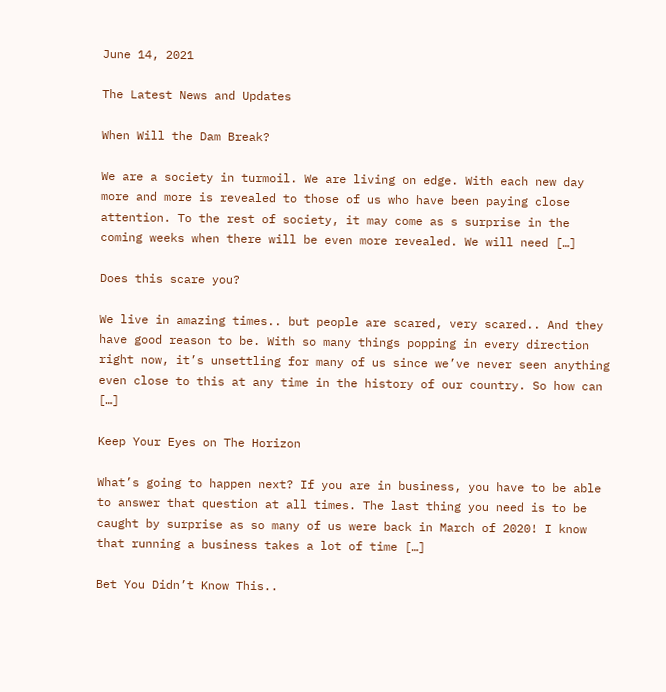June 14, 2021

The Latest News and Updates

When Will the Dam Break?

We are a society in turmoil. We are living on edge. With each new day more and more is revealed to those of us who have been paying close attention. To the rest of society, it may come as s surprise in the coming weeks when there will be even more revealed. We will need […]

Does this scare you?

We live in amazing times.. but people are scared, very scared.. And they have good reason to be. With so many things popping in every direction right now, it’s unsettling for many of us since we’ve never seen anything even close to this at any time in the history of our country. So how can […]

Keep Your Eyes on The Horizon

What’s going to happen next? If you are in business, you have to be able to answer that question at all times. The last thing you need is to be caught by surprise as so many of us were back in March of 2020! I know that running a business takes a lot of time […]

Bet You Didn’t Know This..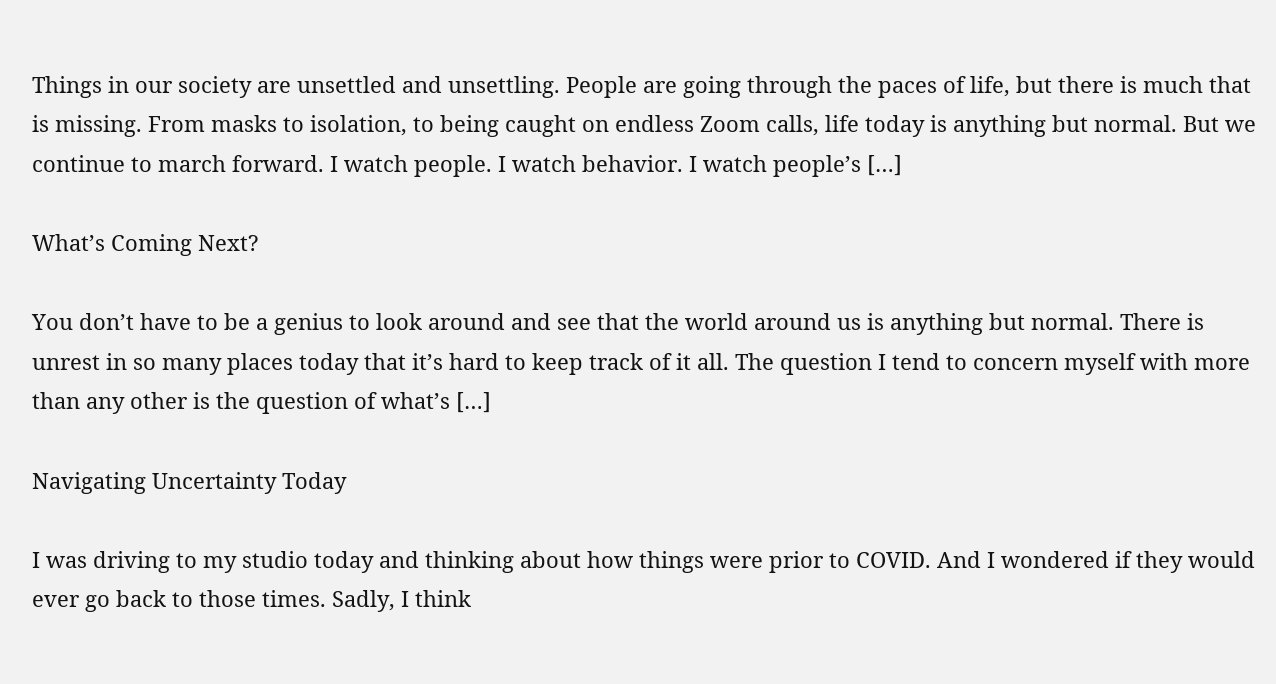Things in our society are unsettled and unsettling. People are going through the paces of life, but there is much that is missing. From masks to isolation, to being caught on endless Zoom calls, life today is anything but normal. But we continue to march forward. I watch people. I watch behavior. I watch people’s […]

What’s Coming Next?

You don’t have to be a genius to look around and see that the world around us is anything but normal. There is unrest in so many places today that it’s hard to keep track of it all. The question I tend to concern myself with more than any other is the question of what’s […]

Navigating Uncertainty Today

I was driving to my studio today and thinking about how things were prior to COVID. And I wondered if they would ever go back to those times. Sadly, I think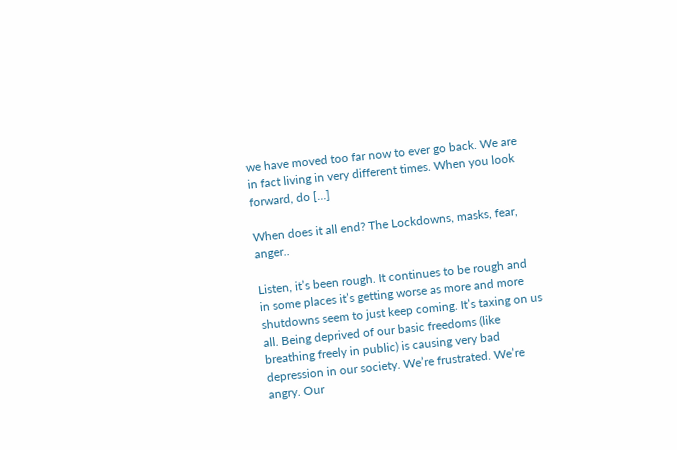we have moved too far now to ever go back. We are in fact living in very different times. When you look forward, do […]

When does it all end? The Lockdowns, masks, fear, anger..

Listen, it’s been rough. It continues to be rough and in some places it’s getting worse as more and more shutdowns seem to just keep coming. It’s taxing on us all. Being deprived of our basic freedoms (like breathing freely in public) is causing very bad depression in our society. We’re frustrated. We’re angry. Our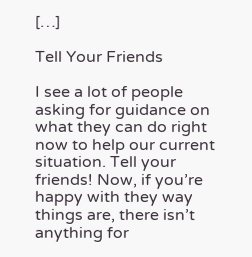[…]

Tell Your Friends

I see a lot of people asking for guidance on what they can do right now to help our current situation. Tell your friends! Now, if you’re happy with they way things are, there isn’t anything for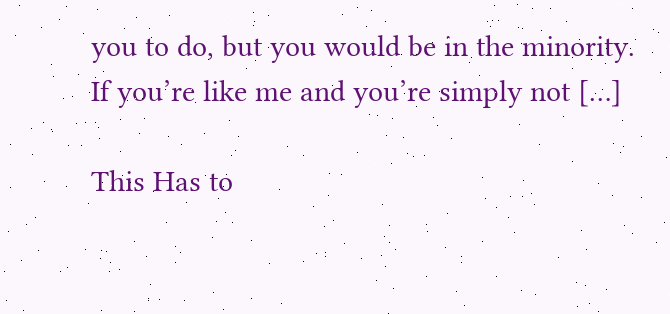you to do, but you would be in the minority. If you’re like me and you’re simply not […]

This Has to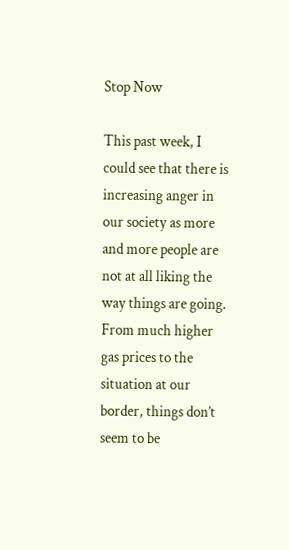Stop Now

This past week, I could see that there is increasing anger in our society as more and more people are not at all liking the way things are going. From much higher gas prices to the situation at our border, things don’t seem to be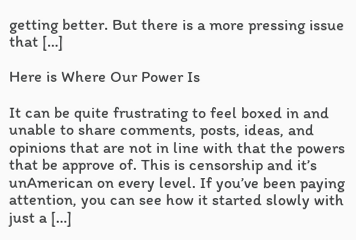getting better. But there is a more pressing issue that […]

Here is Where Our Power Is

It can be quite frustrating to feel boxed in and unable to share comments, posts, ideas, and opinions that are not in line with that the powers that be approve of. This is censorship and it’s unAmerican on every level. If you’ve been paying attention, you can see how it started slowly with just a […]